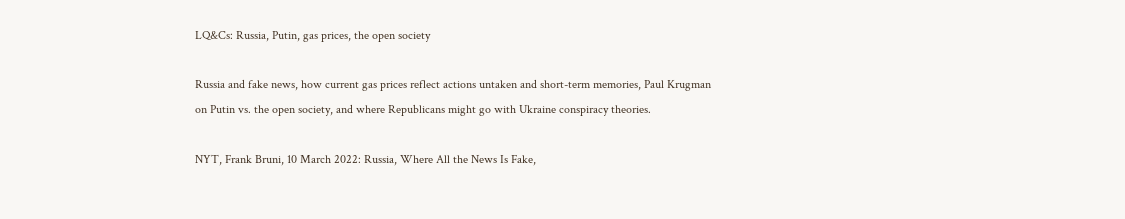LQ&Cs: Russia, Putin, gas prices, the open society

Russia and fake news, how current gas prices reflect actions untaken and short-term memories, Paul Krugman on Putin vs. the open society, and where Republicans might go with Ukraine conspiracy theories.

NYT, Frank Bruni, 10 March 2022: Russia, Where All the News Is Fake,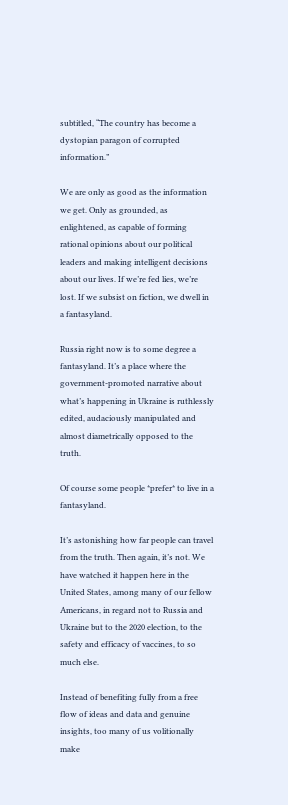subtitled, “The country has become a dystopian paragon of corrupted information.”

We are only as good as the information we get. Only as grounded, as enlightened, as capable of forming rational opinions about our political leaders and making intelligent decisions about our lives. If we’re fed lies, we’re lost. If we subsist on fiction, we dwell in a fantasyland.

Russia right now is to some degree a fantasyland. It’s a place where the government-promoted narrative about what’s happening in Ukraine is ruthlessly edited, audaciously manipulated and almost diametrically opposed to the truth.

Of course some people *prefer* to live in a fantasyland.

It’s astonishing how far people can travel from the truth. Then again, it’s not. We have watched it happen here in the United States, among many of our fellow Americans, in regard not to Russia and Ukraine but to the 2020 election, to the safety and efficacy of vaccines, to so much else.

Instead of benefiting fully from a free flow of ideas and data and genuine insights, too many of us volitionally make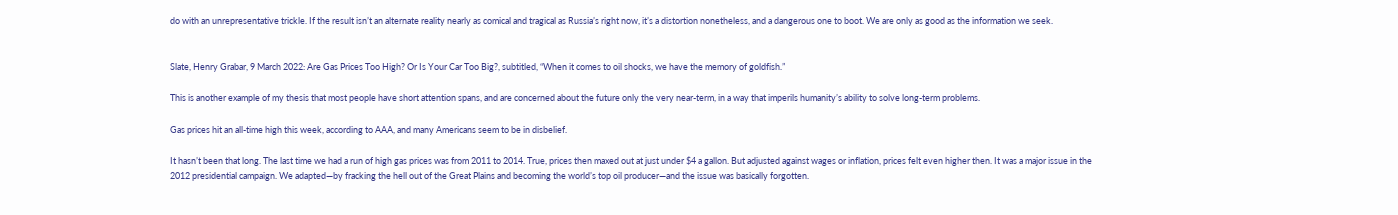do with an unrepresentative trickle. If the result isn’t an alternate reality nearly as comical and tragical as Russia’s right now, it’s a distortion nonetheless, and a dangerous one to boot. We are only as good as the information we seek.


Slate, Henry Grabar, 9 March 2022: Are Gas Prices Too High? Or Is Your Car Too Big?, subtitled, “When it comes to oil shocks, we have the memory of goldfish.”

This is another example of my thesis that most people have short attention spans, and are concerned about the future only the very near-term, in a way that imperils humanity’s ability to solve long-term problems.

Gas prices hit an all-time high this week, according to AAA, and many Americans seem to be in disbelief.

It hasn’t been that long. The last time we had a run of high gas prices was from 2011 to 2014. True, prices then maxed out at just under $4 a gallon. But adjusted against wages or inflation, prices felt even higher then. It was a major issue in the 2012 presidential campaign. We adapted—by fracking the hell out of the Great Plains and becoming the world’s top oil producer—and the issue was basically forgotten.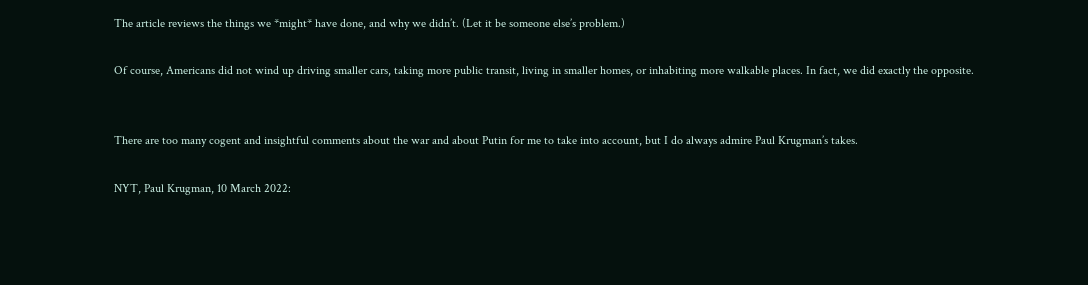The article reviews the things we *might* have done, and why we didn’t. (Let it be someone else’s problem.)

Of course, Americans did not wind up driving smaller cars, taking more public transit, living in smaller homes, or inhabiting more walkable places. In fact, we did exactly the opposite.


There are too many cogent and insightful comments about the war and about Putin for me to take into account, but I do always admire Paul Krugman’s takes.

NYT, Paul Krugman, 10 March 2022: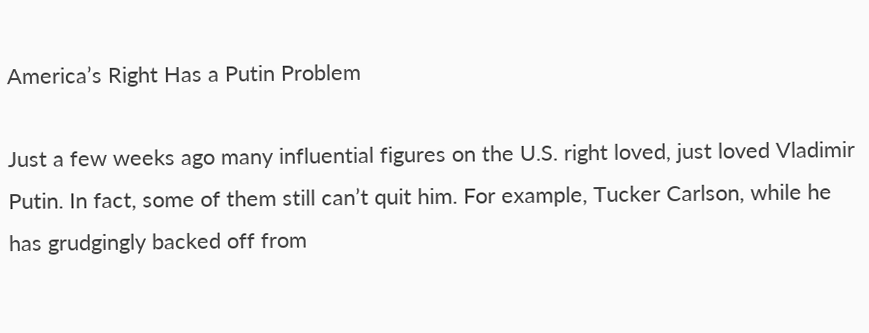America’s Right Has a Putin Problem

Just a few weeks ago many influential figures on the U.S. right loved, just loved Vladimir Putin. In fact, some of them still can’t quit him. For example, Tucker Carlson, while he has grudgingly backed off from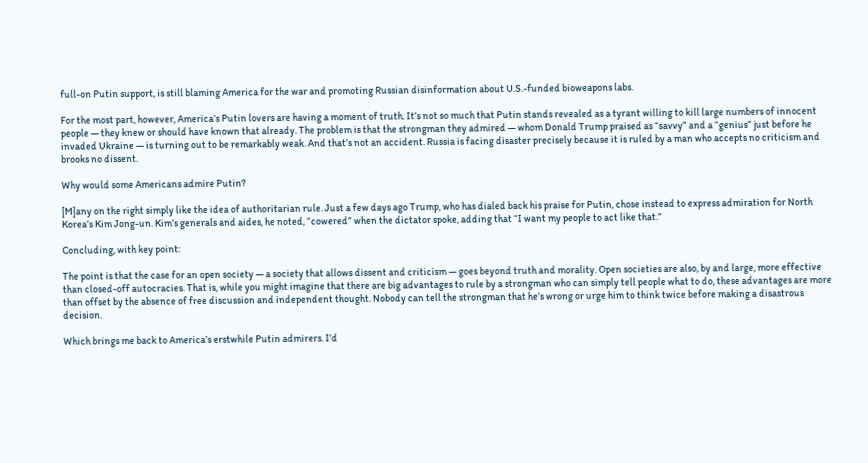full-on Putin support, is still blaming America for the war and promoting Russian disinformation about U.S.-funded bioweapons labs.

For the most part, however, America’s Putin lovers are having a moment of truth. It’s not so much that Putin stands revealed as a tyrant willing to kill large numbers of innocent people — they knew or should have known that already. The problem is that the strongman they admired — whom Donald Trump praised as “savvy” and a “genius” just before he invaded Ukraine — is turning out to be remarkably weak. And that’s not an accident. Russia is facing disaster precisely because it is ruled by a man who accepts no criticism and brooks no dissent.

Why would some Americans admire Putin?

[M]any on the right simply like the idea of authoritarian rule. Just a few days ago Trump, who has dialed back his praise for Putin, chose instead to express admiration for North Korea’s Kim Jong-un. Kim’s generals and aides, he noted, “cowered” when the dictator spoke, adding that “I want my people to act like that.”

Concluding, with key point:

The point is that the case for an open society — a society that allows dissent and criticism — goes beyond truth and morality. Open societies are also, by and large, more effective than closed-off autocracies. That is, while you might imagine that there are big advantages to rule by a strongman who can simply tell people what to do, these advantages are more than offset by the absence of free discussion and independent thought. Nobody can tell the strongman that he’s wrong or urge him to think twice before making a disastrous decision.

Which brings me back to America’s erstwhile Putin admirers. I’d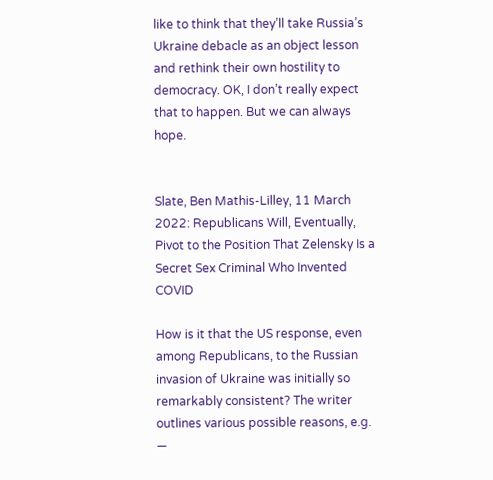like to think that they’ll take Russia’s Ukraine debacle as an object lesson and rethink their own hostility to democracy. OK, I don’t really expect that to happen. But we can always hope.


Slate, Ben Mathis-Lilley, 11 March 2022: Republicans Will, Eventually, Pivot to the Position That Zelensky Is a Secret Sex Criminal Who Invented COVID

How is it that the US response, even among Republicans, to the Russian invasion of Ukraine was initially so remarkably consistent? The writer outlines various possible reasons, e.g. —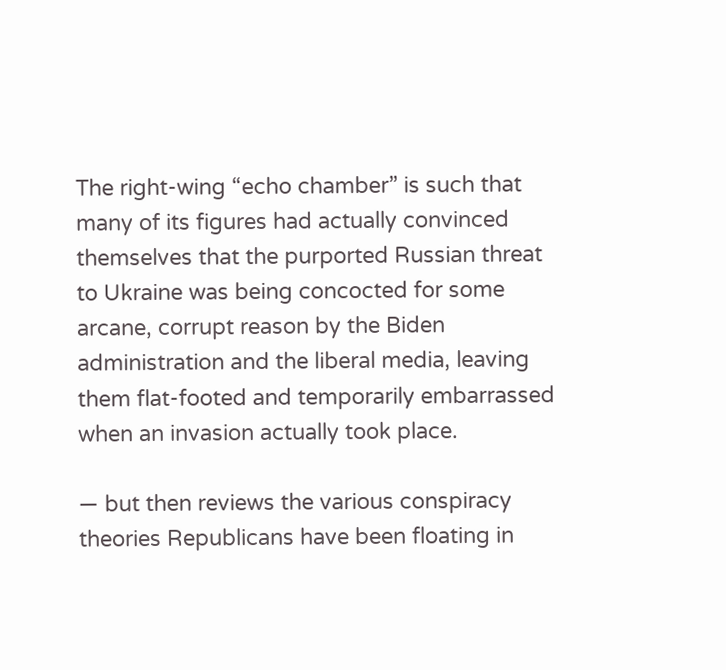The right-wing “echo chamber” is such that many of its figures had actually convinced themselves that the purported Russian threat to Ukraine was being concocted for some arcane, corrupt reason by the Biden administration and the liberal media, leaving them flat-footed and temporarily embarrassed when an invasion actually took place.

— but then reviews the various conspiracy theories Republicans have been floating in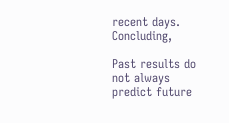recent days. Concluding,

Past results do not always predict future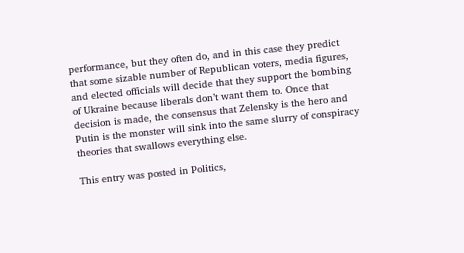performance, but they often do, and in this case they predict that some sizable number of Republican voters, media figures, and elected officials will decide that they support the bombing of Ukraine because liberals don’t want them to. Once that decision is made, the consensus that Zelensky is the hero and Putin is the monster will sink into the same slurry of conspiracy theories that swallows everything else.

This entry was posted in Politics,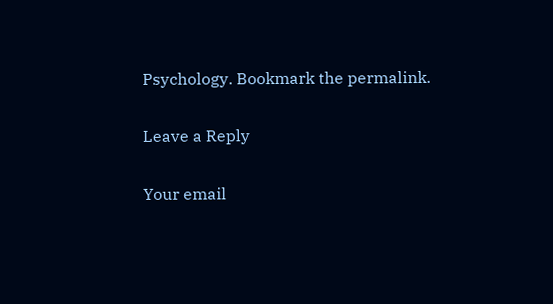Psychology. Bookmark the permalink.

Leave a Reply

Your email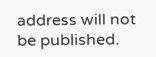address will not be published.